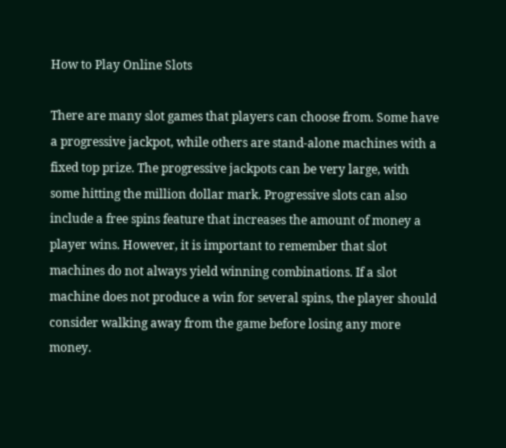How to Play Online Slots

There are many slot games that players can choose from. Some have a progressive jackpot, while others are stand-alone machines with a fixed top prize. The progressive jackpots can be very large, with some hitting the million dollar mark. Progressive slots can also include a free spins feature that increases the amount of money a player wins. However, it is important to remember that slot machines do not always yield winning combinations. If a slot machine does not produce a win for several spins, the player should consider walking away from the game before losing any more money.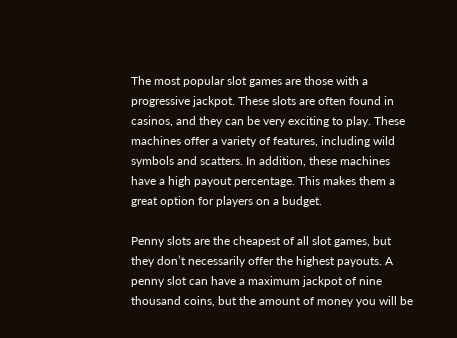The most popular slot games are those with a progressive jackpot. These slots are often found in casinos, and they can be very exciting to play. These machines offer a variety of features, including wild symbols and scatters. In addition, these machines have a high payout percentage. This makes them a great option for players on a budget.

Penny slots are the cheapest of all slot games, but they don’t necessarily offer the highest payouts. A penny slot can have a maximum jackpot of nine thousand coins, but the amount of money you will be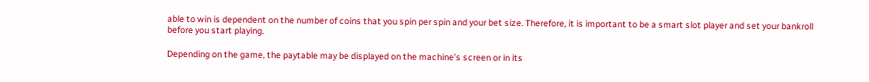able to win is dependent on the number of coins that you spin per spin and your bet size. Therefore, it is important to be a smart slot player and set your bankroll before you start playing.

Depending on the game, the paytable may be displayed on the machine’s screen or in its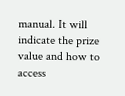manual. It will indicate the prize value and how to access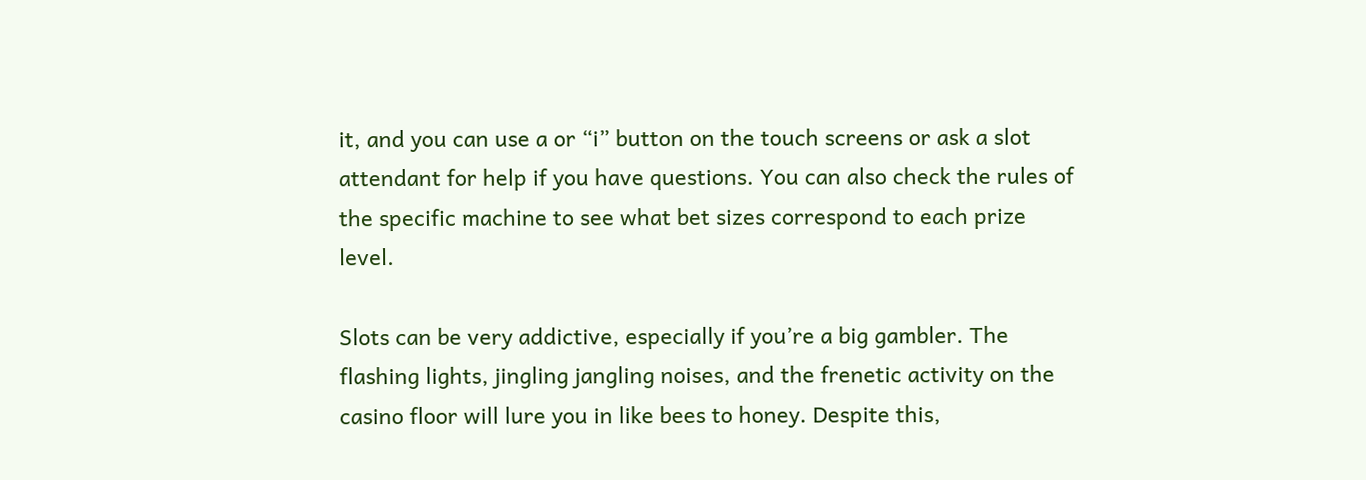it, and you can use a or “i” button on the touch screens or ask a slot attendant for help if you have questions. You can also check the rules of the specific machine to see what bet sizes correspond to each prize level.

Slots can be very addictive, especially if you’re a big gambler. The flashing lights, jingling jangling noises, and the frenetic activity on the casino floor will lure you in like bees to honey. Despite this,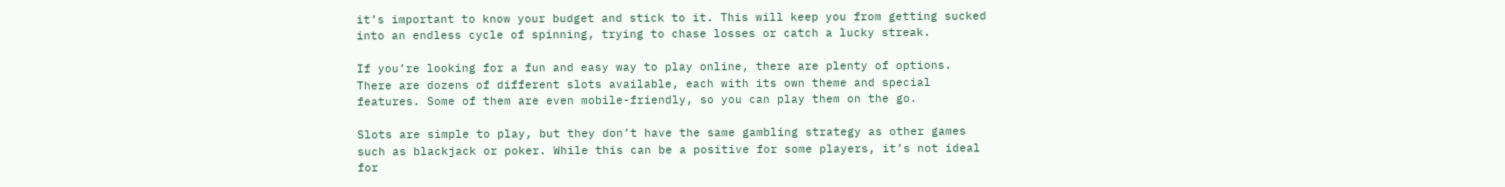it’s important to know your budget and stick to it. This will keep you from getting sucked into an endless cycle of spinning, trying to chase losses or catch a lucky streak.

If you’re looking for a fun and easy way to play online, there are plenty of options. There are dozens of different slots available, each with its own theme and special features. Some of them are even mobile-friendly, so you can play them on the go.

Slots are simple to play, but they don’t have the same gambling strategy as other games such as blackjack or poker. While this can be a positive for some players, it’s not ideal for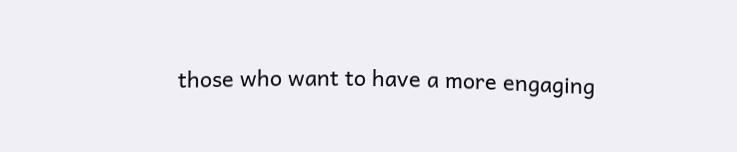those who want to have a more engaging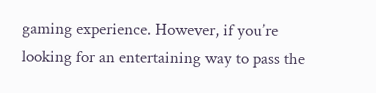gaming experience. However, if you’re looking for an entertaining way to pass the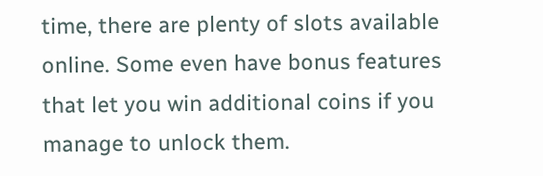time, there are plenty of slots available online. Some even have bonus features that let you win additional coins if you manage to unlock them.